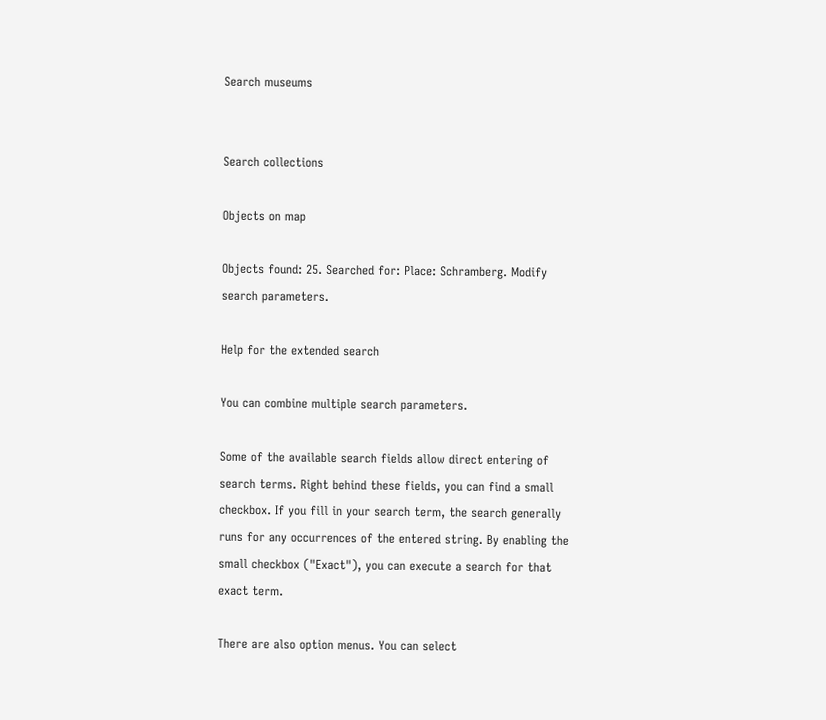Search museums


Search collections

Objects on map

Objects found: 25. Searched for: Place: Schramberg. Modify search parameters.

Help for the extended search

You can combine multiple search parameters.

Some of the available search fields allow direct entering of search terms. Right behind these fields, you can find a small checkbox. If you fill in your search term, the search generally runs for any occurrences of the entered string. By enabling the small checkbox ("Exact"), you can execute a search for that exact term.

There are also option menus. You can select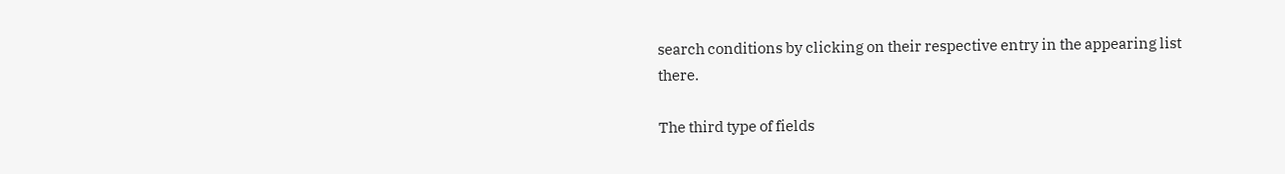search conditions by clicking on their respective entry in the appearing list there.

The third type of fields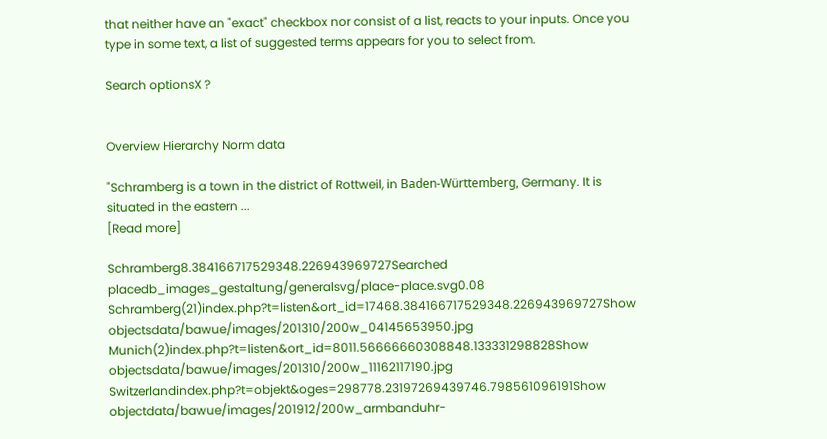that neither have an "exact" checkbox nor consist of a list, reacts to your inputs. Once you type in some text, a list of suggested terms appears for you to select from.

Search optionsX ?


Overview Hierarchy Norm data

"Schramberg is a town in the district of Rottweil, in Baden-Württemberg, Germany. It is situated in the eastern ...
[Read more]

Schramberg8.384166717529348.226943969727Searched placedb_images_gestaltung/generalsvg/place-place.svg0.08
Schramberg(21)index.php?t=listen&ort_id=17468.384166717529348.226943969727Show objectsdata/bawue/images/201310/200w_04145653950.jpg
Munich(2)index.php?t=listen&ort_id=8011.56666660308848.133331298828Show objectsdata/bawue/images/201310/200w_11162117190.jpg
Switzerlandindex.php?t=objekt&oges=298778.23197269439746.798561096191Show objectdata/bawue/images/201912/200w_armbanduhr-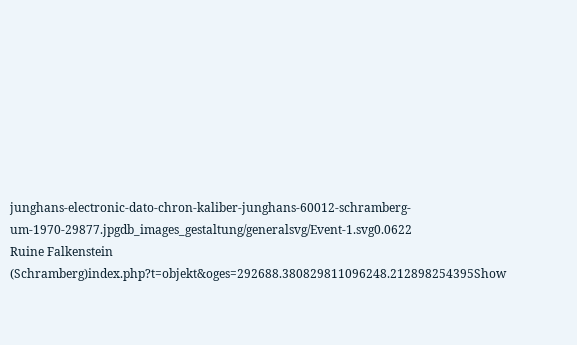junghans-electronic-dato-chron-kaliber-junghans-60012-schramberg-um-1970-29877.jpgdb_images_gestaltung/generalsvg/Event-1.svg0.0622
Ruine Falkenstein (Schramberg)index.php?t=objekt&oges=292688.380829811096248.212898254395Show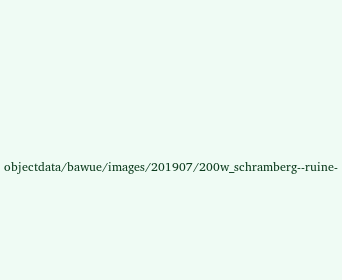objectdata/bawue/images/201907/200w_schramberg--ruine-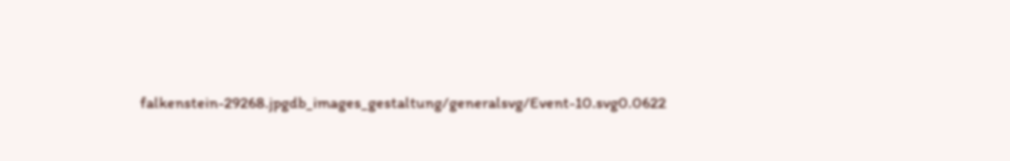falkenstein-29268.jpgdb_images_gestaltung/generalsvg/Event-10.svg0.0622